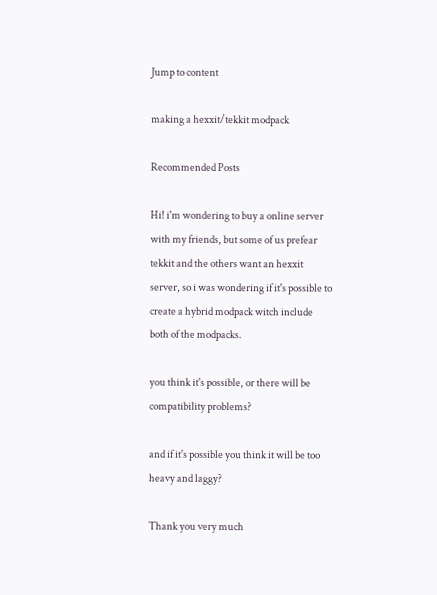Jump to content

making a hexxit/tekkit modpack

Recommended Posts

Hi! i'm wondering to buy a online server with my friends, but some of us prefear tekkit and the others want an hexxit server, so i was wondering if it's possible to create a hybrid modpack witch include both of the modpacks.

you think it's possible, or there will be compatibility problems?

and if it's possible you think it will be too heavy and laggy?

Thank you very much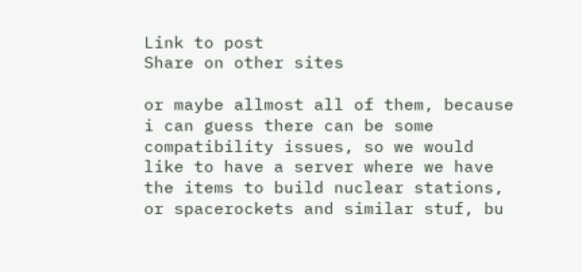Link to post
Share on other sites

or maybe allmost all of them, because i can guess there can be some compatibility issues, so we would like to have a server where we have the items to build nuclear stations, or spacerockets and similar stuf, bu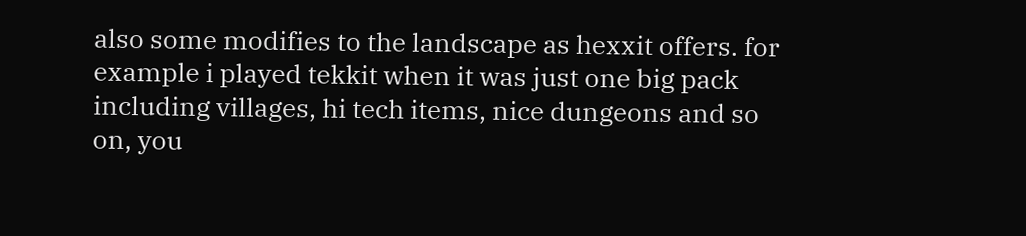also some modifies to the landscape as hexxit offers. for example i played tekkit when it was just one big pack including villages, hi tech items, nice dungeons and so on, you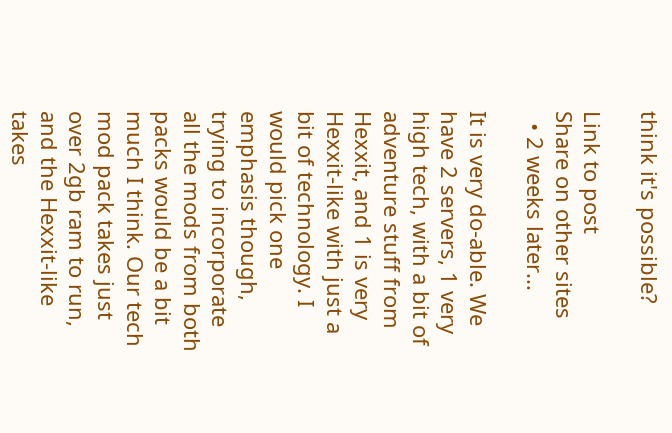think it's possible?

Link to post
Share on other sites
  • 2 weeks later...

It is very do-able. We have 2 servers, 1 very high tech, with a bit of adventure stuff from Hexxit, and 1 is very Hexxit-like with just a bit of technology. I would pick one emphasis though, trying to incorporate all the mods from both packs would be a bit much I think. Our tech mod pack takes just over 2gb ram to run, and the Hexxit-like takes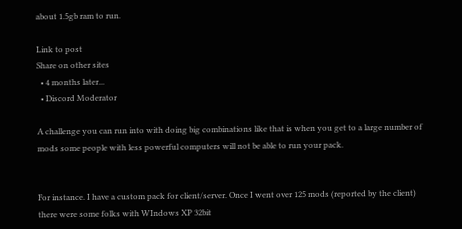about 1.5gb ram to run.

Link to post
Share on other sites
  • 4 months later...
  • Discord Moderator

A challenge you can run into with doing big combinations like that is when you get to a large number of mods some people with less powerful computers will not be able to run your pack.


For instance. I have a custom pack for client/server. Once I went over 125 mods (reported by the client) there were some folks with WIndows XP 32bit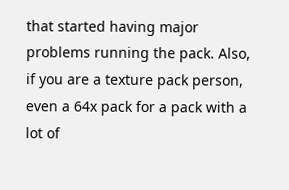that started having major problems running the pack. Also, if you are a texture pack person, even a 64x pack for a pack with a lot of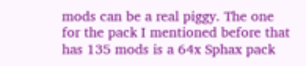mods can be a real piggy. The one for the pack I mentioned before that has 135 mods is a 64x Sphax pack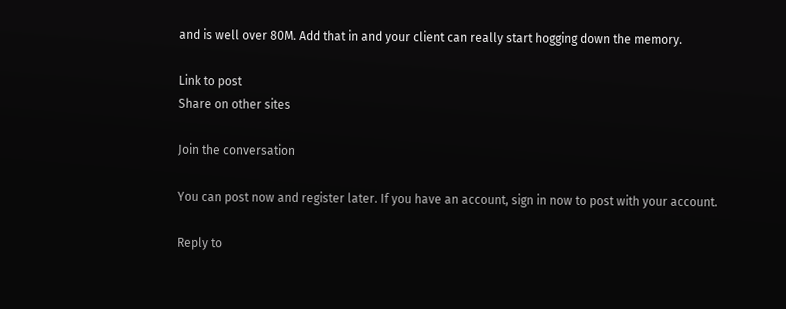and is well over 80M. Add that in and your client can really start hogging down the memory.

Link to post
Share on other sites

Join the conversation

You can post now and register later. If you have an account, sign in now to post with your account.

Reply to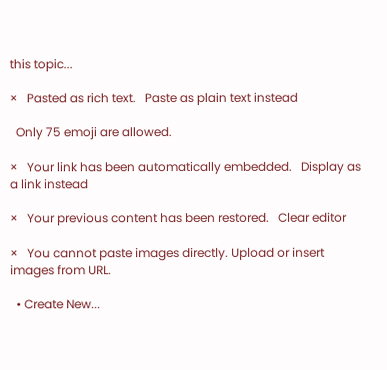this topic...

×   Pasted as rich text.   Paste as plain text instead

  Only 75 emoji are allowed.

×   Your link has been automatically embedded.   Display as a link instead

×   Your previous content has been restored.   Clear editor

×   You cannot paste images directly. Upload or insert images from URL.

  • Create New...